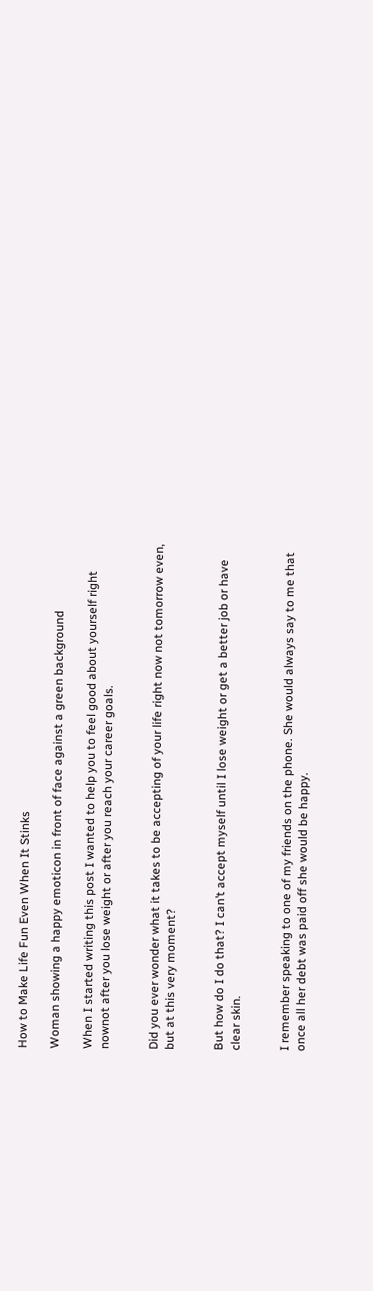How to Make Life Fun Even When It Stinks

Woman showing a happy emoticon in front of face against a green background

When I started writing this post I wanted to help you to feel good about yourself right nownot after you lose weight or after you reach your career goals.


Did you ever wonder what it takes to be accepting of your life right now not tomorrow even, but at this very moment?


But how do I do that? I can’t accept myself until I lose weight or get a better job or have clear skin.


I remember speaking to one of my friends on the phone. She would always say to me that once all her debt was paid off she would be happy.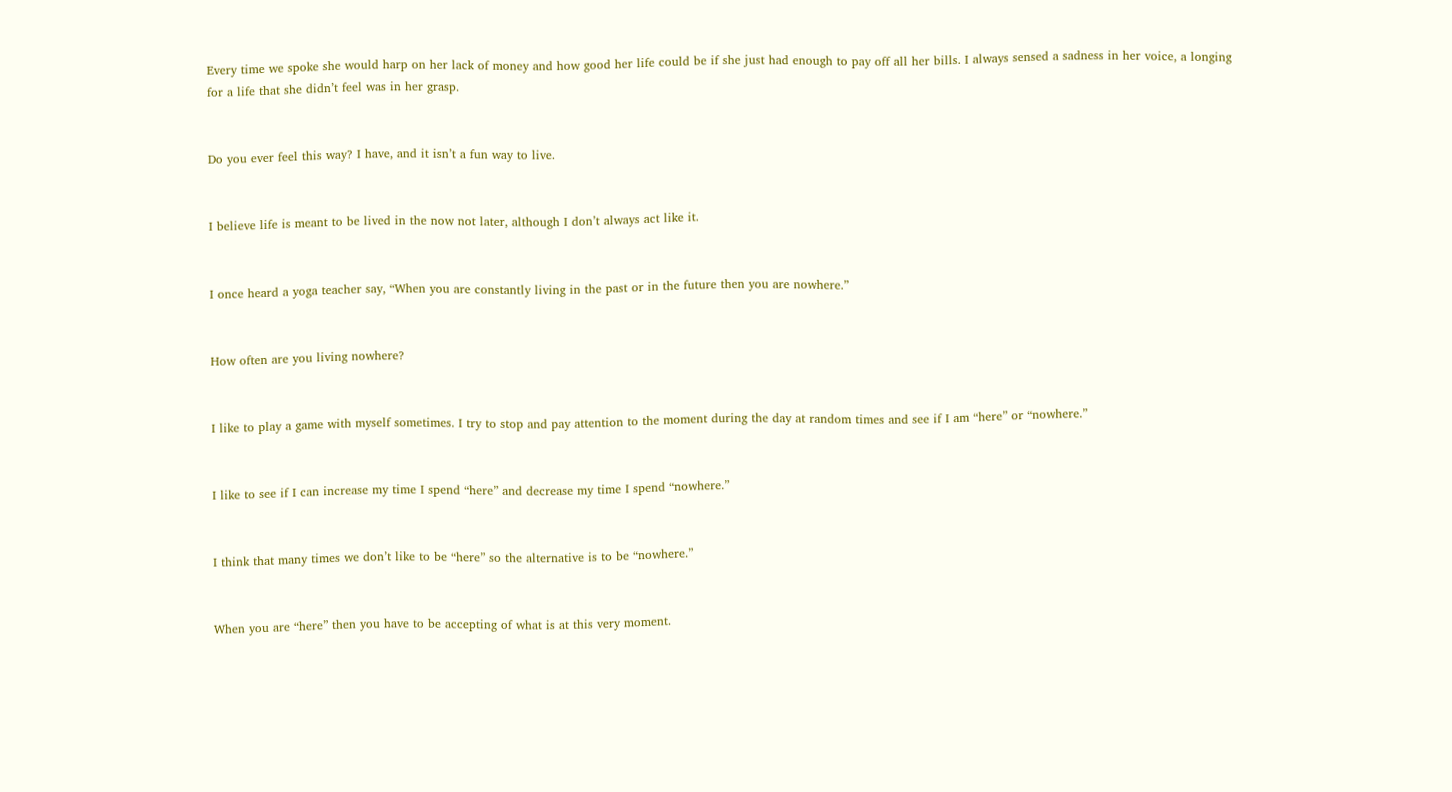Every time we spoke she would harp on her lack of money and how good her life could be if she just had enough to pay off all her bills. I always sensed a sadness in her voice, a longing for a life that she didn’t feel was in her grasp.


Do you ever feel this way? I have, and it isn’t a fun way to live.


I believe life is meant to be lived in the now not later, although I don’t always act like it.


I once heard a yoga teacher say, “When you are constantly living in the past or in the future then you are nowhere.”


How often are you living nowhere?


I like to play a game with myself sometimes. I try to stop and pay attention to the moment during the day at random times and see if I am “here” or “nowhere.”


I like to see if I can increase my time I spend “here” and decrease my time I spend “nowhere.”


I think that many times we don’t like to be “here” so the alternative is to be “nowhere.”


When you are “here” then you have to be accepting of what is at this very moment.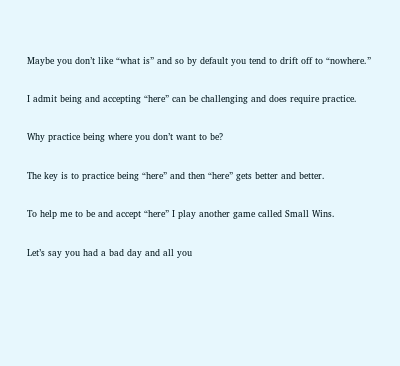Maybe you don’t like “what is” and so by default you tend to drift off to “nowhere.”


I admit being and accepting “here” can be challenging and does require practice.


Why practice being where you don’t want to be?


The key is to practice being “here” and then “here” gets better and better.


To help me to be and accept “here” I play another game called Small Wins.


Let’s say you had a bad day and all you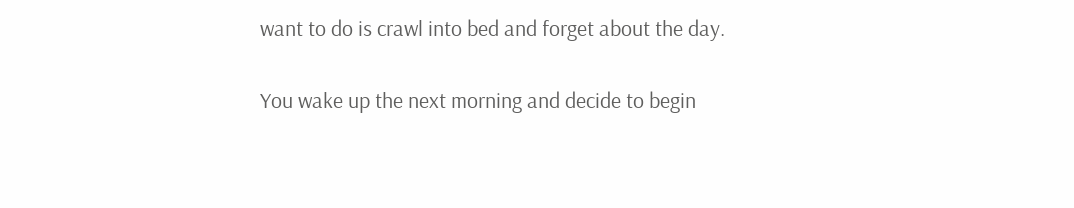want to do is crawl into bed and forget about the day.


You wake up the next morning and decide to begin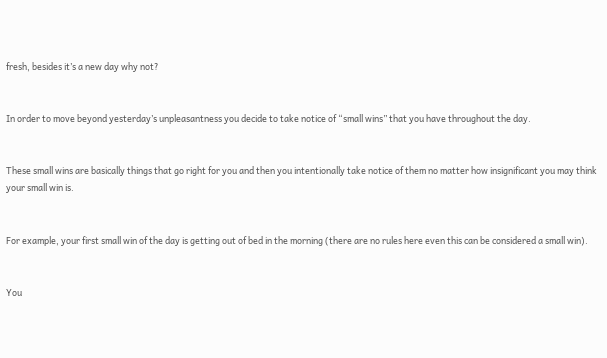fresh, besides it’s a new day why not?


In order to move beyond yesterday’s unpleasantness you decide to take notice of “small wins” that you have throughout the day.


These small wins are basically things that go right for you and then you intentionally take notice of them no matter how insignificant you may think your small win is.


For example, your first small win of the day is getting out of bed in the morning (there are no rules here even this can be considered a small win).


You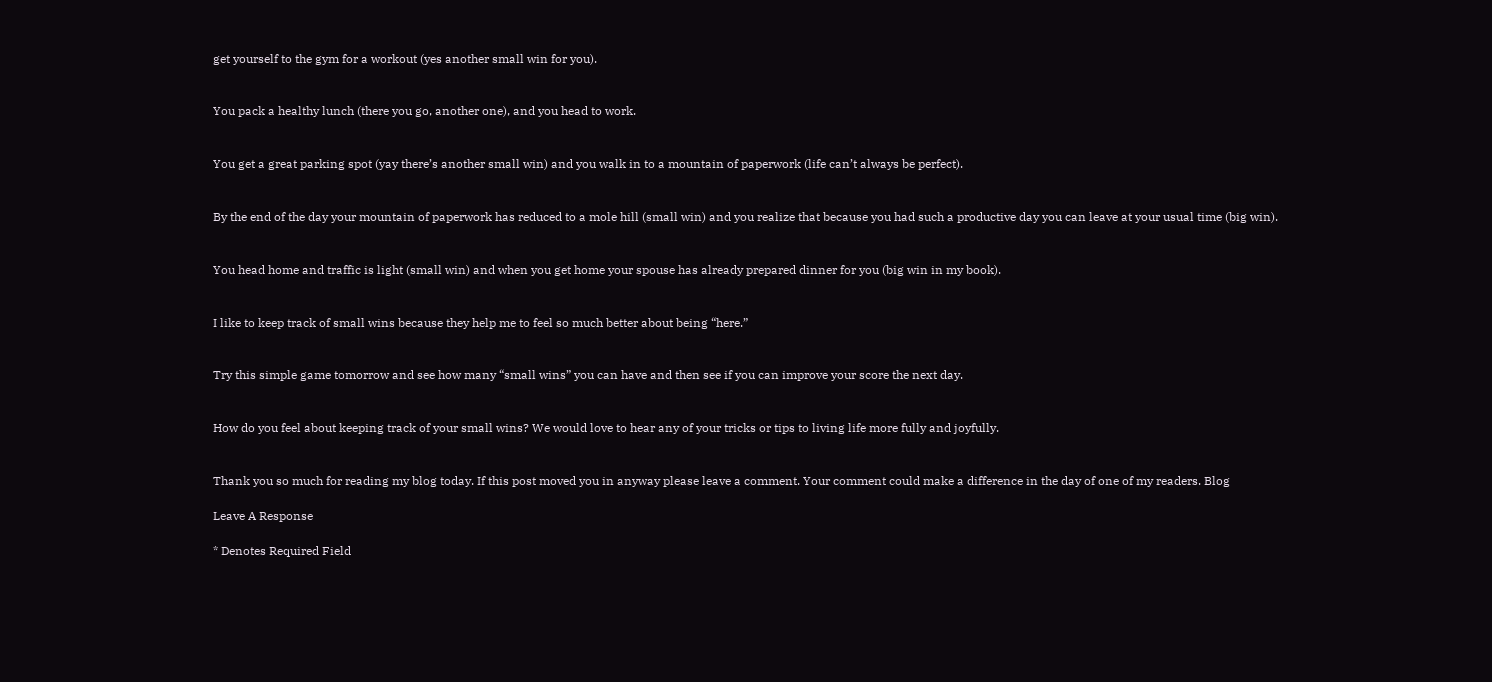get yourself to the gym for a workout (yes another small win for you).


You pack a healthy lunch (there you go, another one), and you head to work.


You get a great parking spot (yay there’s another small win) and you walk in to a mountain of paperwork (life can’t always be perfect).


By the end of the day your mountain of paperwork has reduced to a mole hill (small win) and you realize that because you had such a productive day you can leave at your usual time (big win).


You head home and traffic is light (small win) and when you get home your spouse has already prepared dinner for you (big win in my book).


I like to keep track of small wins because they help me to feel so much better about being “here.”


Try this simple game tomorrow and see how many “small wins” you can have and then see if you can improve your score the next day.


How do you feel about keeping track of your small wins? We would love to hear any of your tricks or tips to living life more fully and joyfully.


Thank you so much for reading my blog today. If this post moved you in anyway please leave a comment. Your comment could make a difference in the day of one of my readers. Blog

Leave A Response

* Denotes Required Field